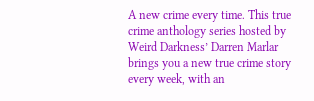A new crime every time. This true crime anthology series hosted by Weird Darkness’ Darren Marlar brings you a new true crime story every week, with an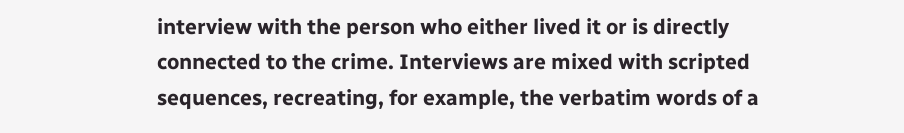interview with the person who either lived it or is directly connected to the crime. Interviews are mixed with scripted sequences, recreating, for example, the verbatim words of a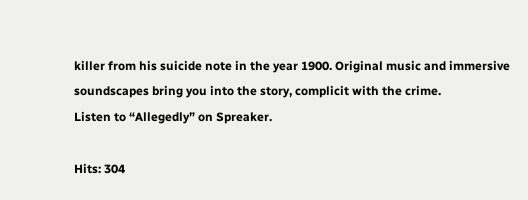killer from his suicide note in the year 1900. Original music and immersive soundscapes bring you into the story, complicit with the crime.
Listen to “Allegedly” on Spreaker.

Hits: 304